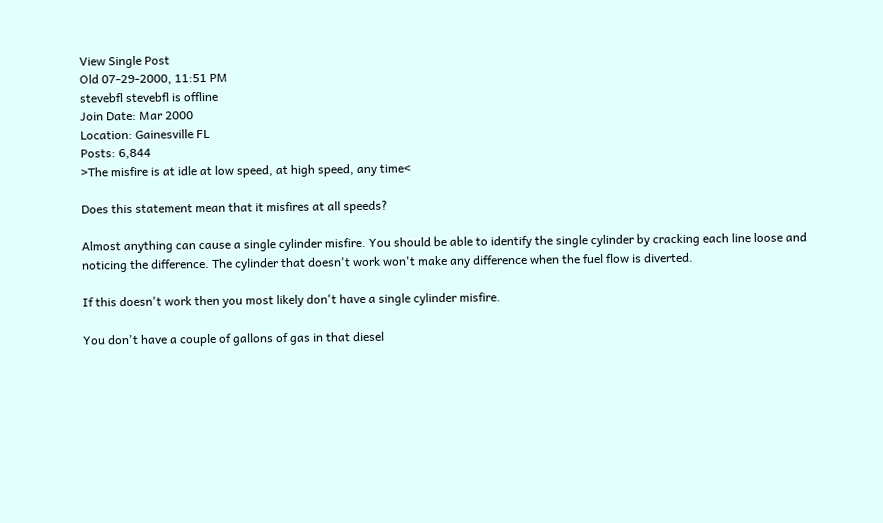View Single Post
Old 07-29-2000, 11:51 PM
stevebfl stevebfl is offline
Join Date: Mar 2000
Location: Gainesville FL
Posts: 6,844
>The misfire is at idle at low speed, at high speed, any time<

Does this statement mean that it misfires at all speeds?

Almost anything can cause a single cylinder misfire. You should be able to identify the single cylinder by cracking each line loose and noticing the difference. The cylinder that doesn't work won't make any difference when the fuel flow is diverted.

If this doesn't work then you most likely don't have a single cylinder misfire.

You don't have a couple of gallons of gas in that diesel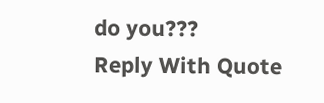do you???
Reply With Quote